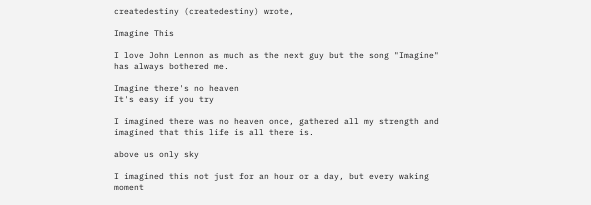createdestiny (createdestiny) wrote,

Imagine This

I love John Lennon as much as the next guy but the song "Imagine" has always bothered me.

Imagine there's no heaven
It's easy if you try

I imagined there was no heaven once, gathered all my strength and imagined that this life is all there is.

above us only sky

I imagined this not just for an hour or a day, but every waking moment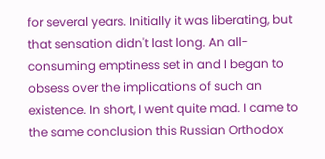for several years. Initially it was liberating, but that sensation didn't last long. An all-consuming emptiness set in and I began to obsess over the implications of such an existence. In short, I went quite mad. I came to the same conclusion this Russian Orthodox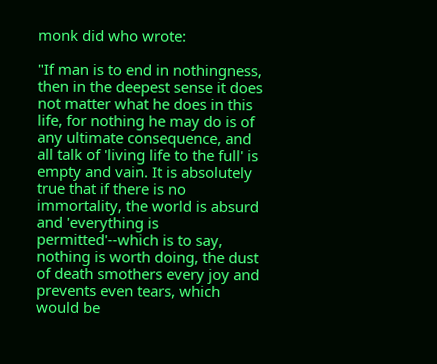monk did who wrote:

"If man is to end in nothingness, then in the deepest sense it does not matter what he does in this life, for nothing he may do is of any ultimate consequence, and all talk of 'living life to the full' is empty and vain. It is absolutely true that if there is no immortality, the world is absurd and 'everything is permitted'--which is to say, nothing is worth doing, the dust of death smothers every joy and prevents even tears, which would be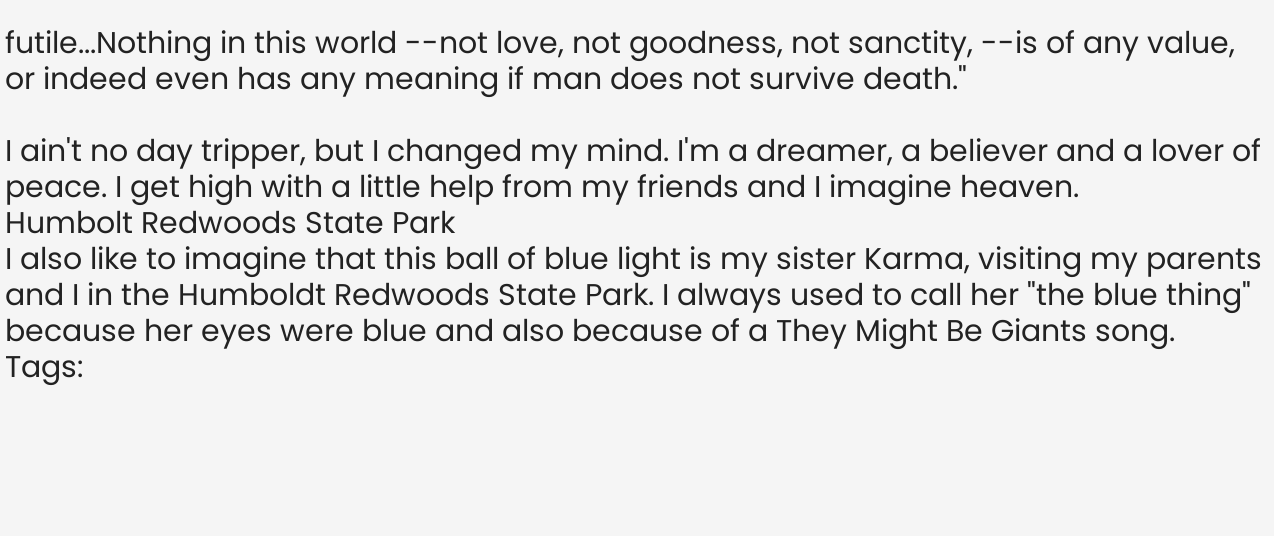futile...Nothing in this world --not love, not goodness, not sanctity, --is of any value, or indeed even has any meaning if man does not survive death."

I ain't no day tripper, but I changed my mind. I'm a dreamer, a believer and a lover of peace. I get high with a little help from my friends and I imagine heaven.
Humbolt Redwoods State Park
I also like to imagine that this ball of blue light is my sister Karma, visiting my parents and I in the Humboldt Redwoods State Park. I always used to call her "the blue thing" because her eyes were blue and also because of a They Might Be Giants song.
Tags: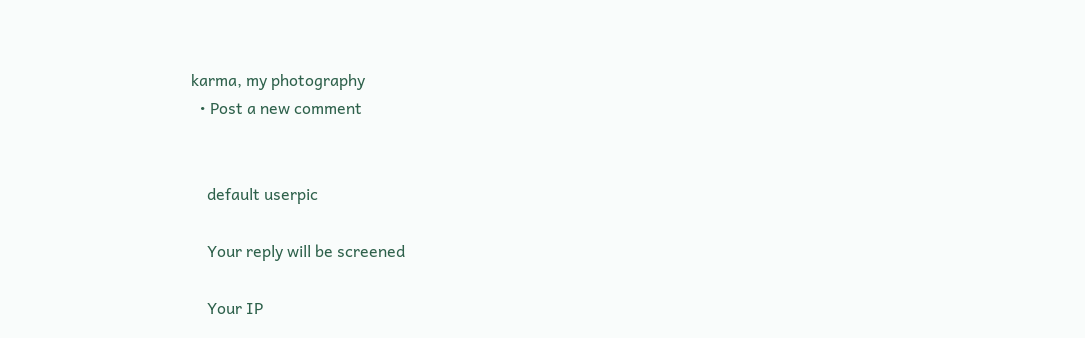karma, my photography
  • Post a new comment


    default userpic

    Your reply will be screened

    Your IP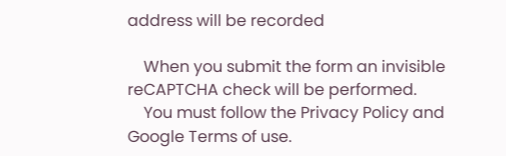address will be recorded

    When you submit the form an invisible reCAPTCHA check will be performed.
    You must follow the Privacy Policy and Google Terms of use.